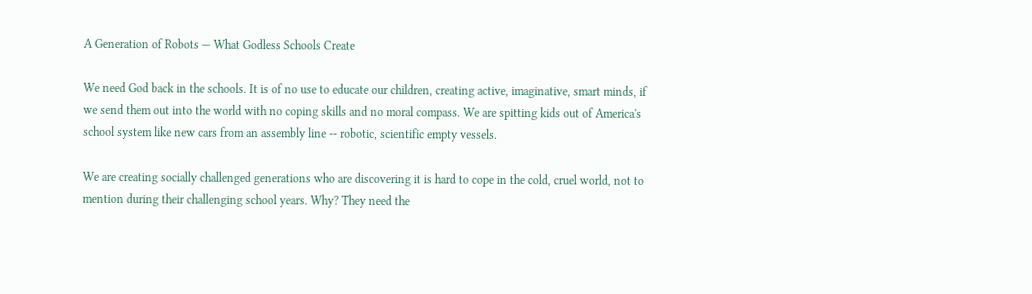A Generation of Robots — What Godless Schools Create

We need God back in the schools. It is of no use to educate our children, creating active, imaginative, smart minds, if we send them out into the world with no coping skills and no moral compass. We are spitting kids out of America's school system like new cars from an assembly line -- robotic, scientific empty vessels.

We are creating socially challenged generations who are discovering it is hard to cope in the cold, cruel world, not to mention during their challenging school years. Why? They need the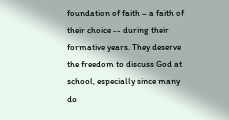foundation of faith – a faith of their choice -- during their formative years. They deserve the freedom to discuss God at school, especially since many do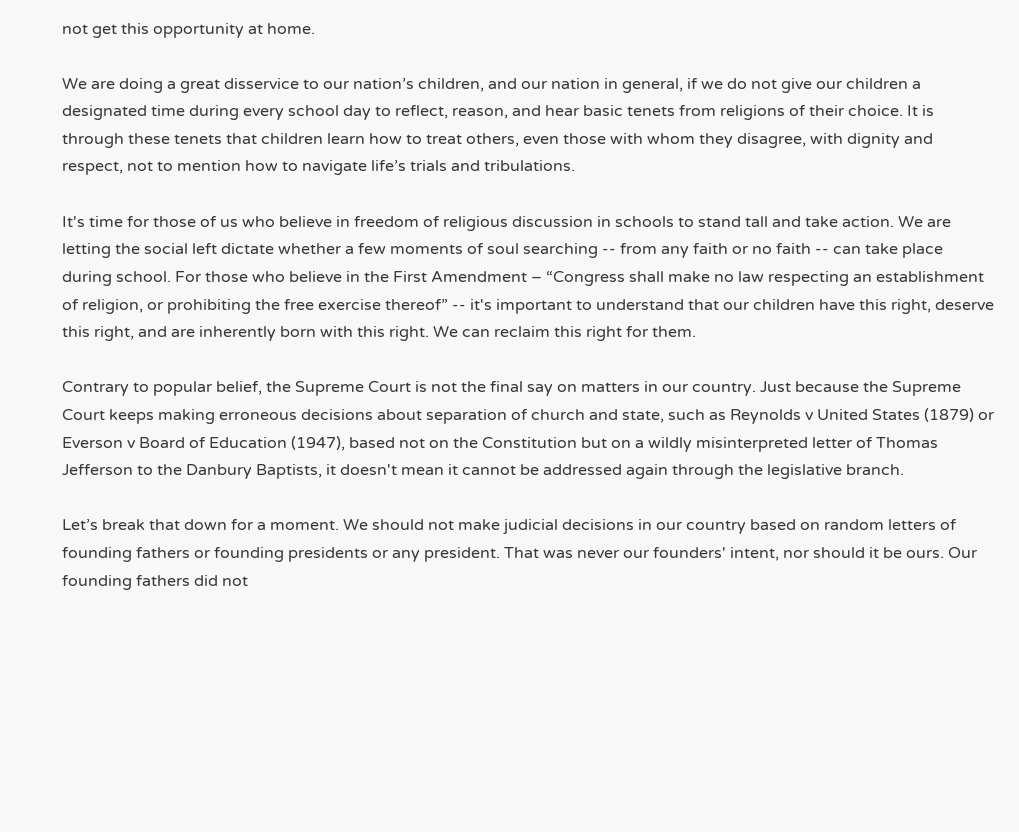not get this opportunity at home.

We are doing a great disservice to our nation’s children, and our nation in general, if we do not give our children a designated time during every school day to reflect, reason, and hear basic tenets from religions of their choice. It is through these tenets that children learn how to treat others, even those with whom they disagree, with dignity and respect, not to mention how to navigate life’s trials and tribulations.

It's time for those of us who believe in freedom of religious discussion in schools to stand tall and take action. We are letting the social left dictate whether a few moments of soul searching -- from any faith or no faith -- can take place during school. For those who believe in the First Amendment – “Congress shall make no law respecting an establishment of religion, or prohibiting the free exercise thereof” -- it's important to understand that our children have this right, deserve this right, and are inherently born with this right. We can reclaim this right for them.

Contrary to popular belief, the Supreme Court is not the final say on matters in our country. Just because the Supreme Court keeps making erroneous decisions about separation of church and state, such as Reynolds v United States (1879) or Everson v Board of Education (1947), based not on the Constitution but on a wildly misinterpreted letter of Thomas Jefferson to the Danbury Baptists, it doesn't mean it cannot be addressed again through the legislative branch.

Let’s break that down for a moment. We should not make judicial decisions in our country based on random letters of founding fathers or founding presidents or any president. That was never our founders' intent, nor should it be ours. Our founding fathers did not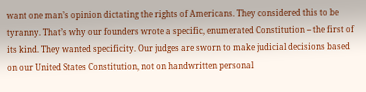want one man’s opinion dictating the rights of Americans. They considered this to be tyranny. That’s why our founders wrote a specific, enumerated Constitution -- the first of its kind. They wanted specificity. Our judges are sworn to make judicial decisions based on our United States Constitution, not on handwritten personal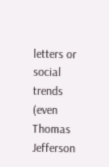letters or social trends (even Thomas Jefferson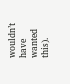wouldn’t have wanted this).